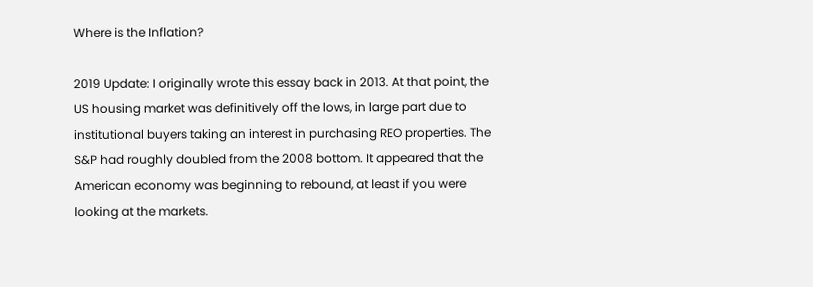Where is the Inflation?

2019 Update: I originally wrote this essay back in 2013. At that point, the US housing market was definitively off the lows, in large part due to institutional buyers taking an interest in purchasing REO properties. The S&P had roughly doubled from the 2008 bottom. It appeared that the American economy was beginning to rebound, at least if you were looking at the markets.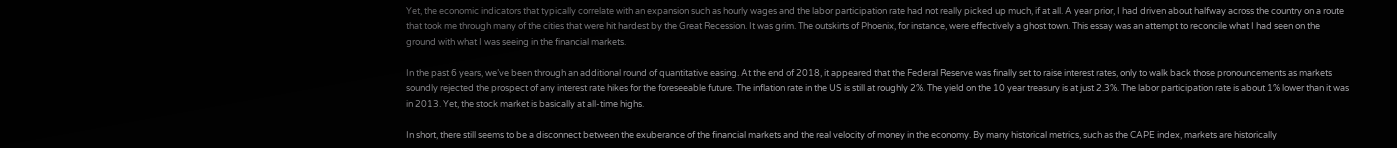Yet, the economic indicators that typically correlate with an expansion such as hourly wages and the labor participation rate had not really picked up much, if at all. A year prior, I had driven about halfway across the country on a route that took me through many of the cities that were hit hardest by the Great Recession. It was grim. The outskirts of Phoenix, for instance, were effectively a ghost town. This essay was an attempt to reconcile what I had seen on the ground with what I was seeing in the financial markets.

In the past 6 years, we’ve been through an additional round of quantitative easing. At the end of 2018, it appeared that the Federal Reserve was finally set to raise interest rates, only to walk back those pronouncements as markets soundly rejected the prospect of any interest rate hikes for the foreseeable future. The inflation rate in the US is still at roughly 2%. The yield on the 10 year treasury is at just 2.3%. The labor participation rate is about 1% lower than it was in 2013. Yet, the stock market is basically at all-time highs.

In short, there still seems to be a disconnect between the exuberance of the financial markets and the real velocity of money in the economy. By many historical metrics, such as the CAPE index, markets are historically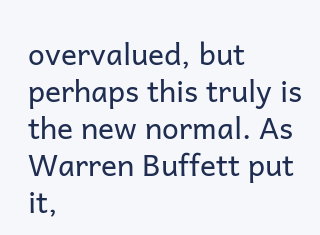overvalued, but perhaps this truly is the new normal. As Warren Buffett put it,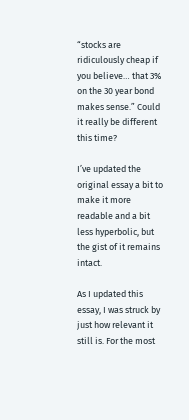“stocks are ridiculously cheap if you believe… that 3% on the 30 year bond makes sense.” Could it really be different this time?

I’ve updated the original essay a bit to make it more readable and a bit less hyperbolic, but the gist of it remains intact.

As I updated this essay, I was struck by just how relevant it still is. For the most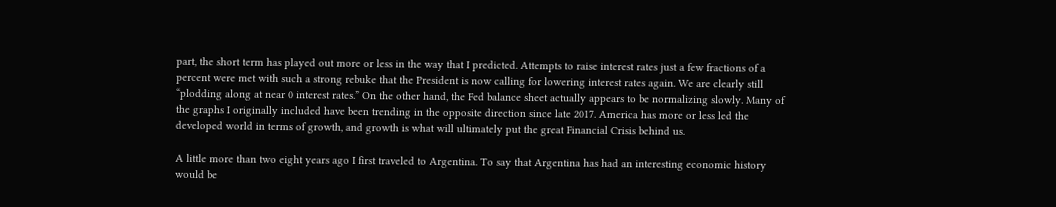part, the short term has played out more or less in the way that I predicted. Attempts to raise interest rates just a few fractions of a percent were met with such a strong rebuke that the President is now calling for lowering interest rates again. We are clearly still “plodding along at near 0 interest rates.” On the other hand, the Fed balance sheet actually appears to be normalizing slowly. Many of the graphs I originally included have been trending in the opposite direction since late 2017. America has more or less led the developed world in terms of growth, and growth is what will ultimately put the great Financial Crisis behind us.

A little more than two eight years ago I first traveled to Argentina. To say that Argentina has had an interesting economic history would be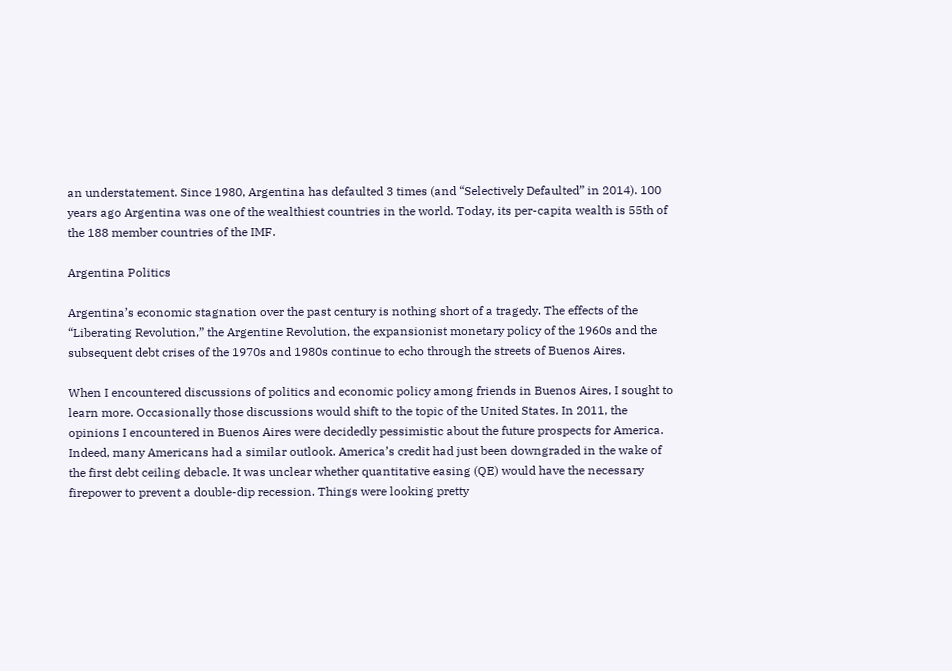an understatement. Since 1980, Argentina has defaulted 3 times (and “Selectively Defaulted” in 2014). 100 years ago Argentina was one of the wealthiest countries in the world. Today, its per-capita wealth is 55th of the 188 member countries of the IMF.

Argentina Politics

Argentina’s economic stagnation over the past century is nothing short of a tragedy. The effects of the “Liberating Revolution,” the Argentine Revolution, the expansionist monetary policy of the 1960s and the subsequent debt crises of the 1970s and 1980s continue to echo through the streets of Buenos Aires.

When I encountered discussions of politics and economic policy among friends in Buenos Aires, I sought to learn more. Occasionally those discussions would shift to the topic of the United States. In 2011, the opinions I encountered in Buenos Aires were decidedly pessimistic about the future prospects for America. Indeed, many Americans had a similar outlook. America’s credit had just been downgraded in the wake of the first debt ceiling debacle. It was unclear whether quantitative easing (QE) would have the necessary firepower to prevent a double-dip recession. Things were looking pretty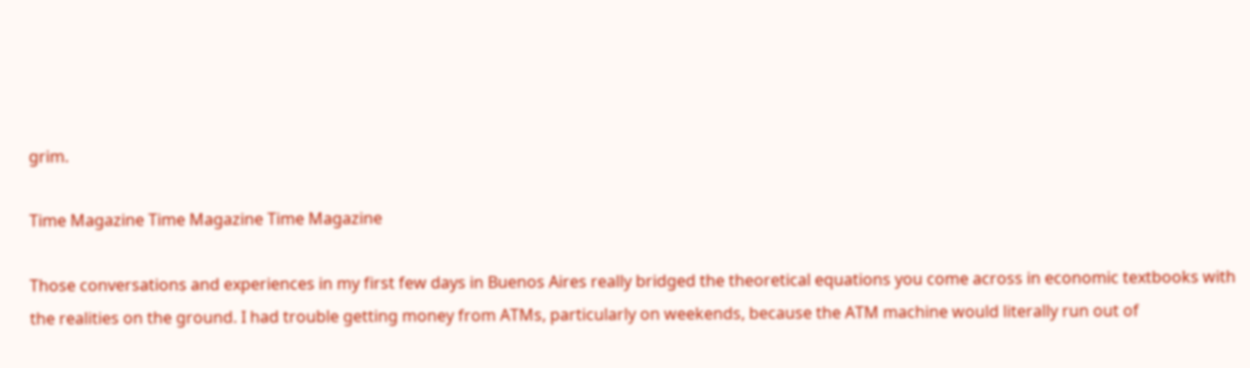grim.

Time Magazine Time Magazine Time Magazine

Those conversations and experiences in my first few days in Buenos Aires really bridged the theoretical equations you come across in economic textbooks with the realities on the ground. I had trouble getting money from ATMs, particularly on weekends, because the ATM machine would literally run out of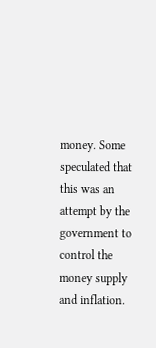money. Some speculated that this was an attempt by the government to control the money supply and inflation.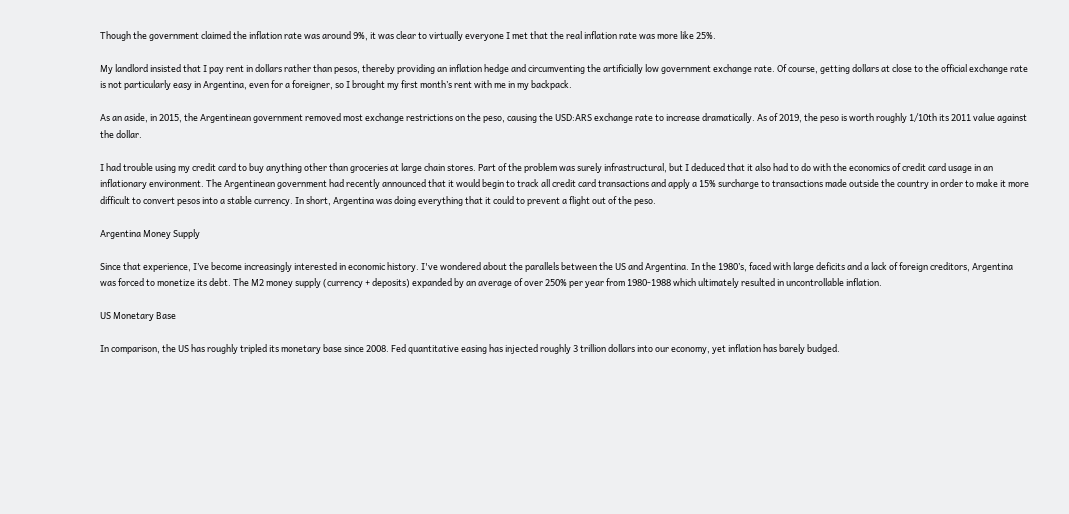Though the government claimed the inflation rate was around 9%, it was clear to virtually everyone I met that the real inflation rate was more like 25%.

My landlord insisted that I pay rent in dollars rather than pesos, thereby providing an inflation hedge and circumventing the artificially low government exchange rate. Of course, getting dollars at close to the official exchange rate is not particularly easy in Argentina, even for a foreigner, so I brought my first month’s rent with me in my backpack.

As an aside, in 2015, the Argentinean government removed most exchange restrictions on the peso, causing the USD:ARS exchange rate to increase dramatically. As of 2019, the peso is worth roughly 1/10th its 2011 value against the dollar.

I had trouble using my credit card to buy anything other than groceries at large chain stores. Part of the problem was surely infrastructural, but I deduced that it also had to do with the economics of credit card usage in an inflationary environment. The Argentinean government had recently announced that it would begin to track all credit card transactions and apply a 15% surcharge to transactions made outside the country in order to make it more difficult to convert pesos into a stable currency. In short, Argentina was doing everything that it could to prevent a flight out of the peso.

Argentina Money Supply

Since that experience, I’ve become increasingly interested in economic history. I've wondered about the parallels between the US and Argentina. In the 1980’s, faced with large deficits and a lack of foreign creditors, Argentina was forced to monetize its debt. The M2 money supply (currency + deposits) expanded by an average of over 250% per year from 1980-1988 which ultimately resulted in uncontrollable inflation.

US Monetary Base

In comparison, the US has roughly tripled its monetary base since 2008. Fed quantitative easing has injected roughly 3 trillion dollars into our economy, yet inflation has barely budged.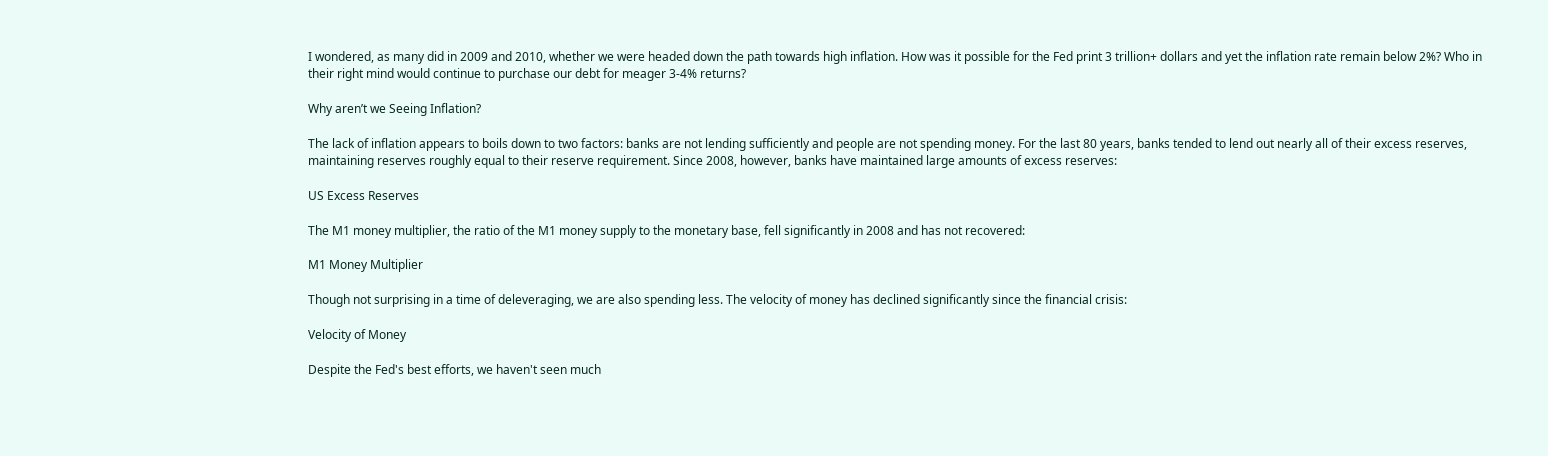I wondered, as many did in 2009 and 2010, whether we were headed down the path towards high inflation. How was it possible for the Fed print 3 trillion+ dollars and yet the inflation rate remain below 2%? Who in their right mind would continue to purchase our debt for meager 3-4% returns?

Why aren’t we Seeing Inflation?

The lack of inflation appears to boils down to two factors: banks are not lending sufficiently and people are not spending money. For the last 80 years, banks tended to lend out nearly all of their excess reserves, maintaining reserves roughly equal to their reserve requirement. Since 2008, however, banks have maintained large amounts of excess reserves:

US Excess Reserves

The M1 money multiplier, the ratio of the M1 money supply to the monetary base, fell significantly in 2008 and has not recovered:

M1 Money Multiplier

Though not surprising in a time of deleveraging, we are also spending less. The velocity of money has declined significantly since the financial crisis:

Velocity of Money

Despite the Fed's best efforts, we haven't seen much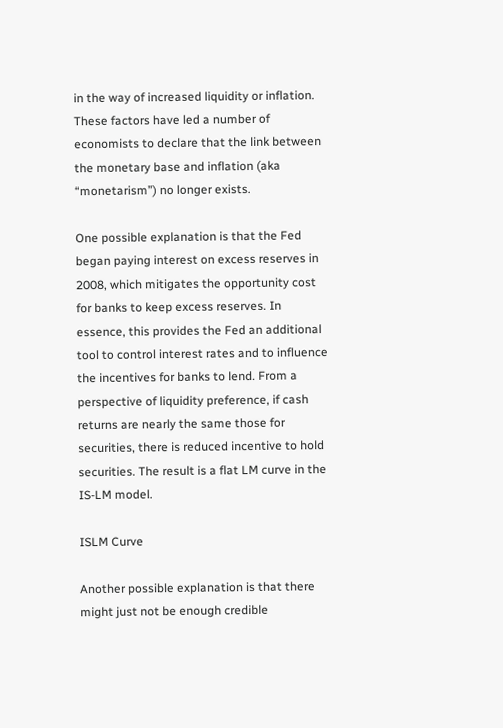in the way of increased liquidity or inflation. These factors have led a number of economists to declare that the link between the monetary base and inflation (aka “monetarism”) no longer exists.

One possible explanation is that the Fed began paying interest on excess reserves in 2008, which mitigates the opportunity cost for banks to keep excess reserves. In essence, this provides the Fed an additional tool to control interest rates and to influence the incentives for banks to lend. From a perspective of liquidity preference, if cash returns are nearly the same those for securities, there is reduced incentive to hold securities. The result is a flat LM curve in the IS-LM model.

ISLM Curve

Another possible explanation is that there might just not be enough credible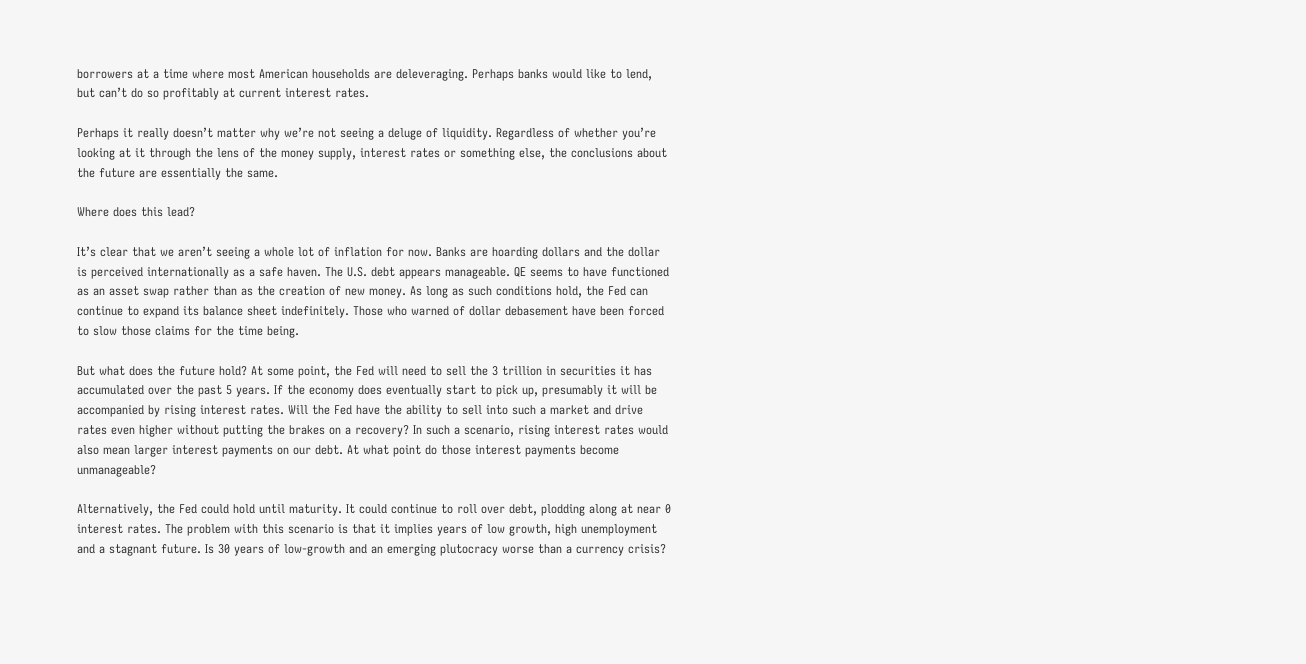borrowers at a time where most American households are deleveraging. Perhaps banks would like to lend, but can’t do so profitably at current interest rates.

Perhaps it really doesn’t matter why we’re not seeing a deluge of liquidity. Regardless of whether you’re looking at it through the lens of the money supply, interest rates or something else, the conclusions about the future are essentially the same.

Where does this lead?

It’s clear that we aren’t seeing a whole lot of inflation for now. Banks are hoarding dollars and the dollar is perceived internationally as a safe haven. The U.S. debt appears manageable. QE seems to have functioned as an asset swap rather than as the creation of new money. As long as such conditions hold, the Fed can continue to expand its balance sheet indefinitely. Those who warned of dollar debasement have been forced to slow those claims for the time being.

But what does the future hold? At some point, the Fed will need to sell the 3 trillion in securities it has accumulated over the past 5 years. If the economy does eventually start to pick up, presumably it will be accompanied by rising interest rates. Will the Fed have the ability to sell into such a market and drive rates even higher without putting the brakes on a recovery? In such a scenario, rising interest rates would also mean larger interest payments on our debt. At what point do those interest payments become unmanageable?

Alternatively, the Fed could hold until maturity. It could continue to roll over debt, plodding along at near 0 interest rates. The problem with this scenario is that it implies years of low growth, high unemployment and a stagnant future. Is 30 years of low-growth and an emerging plutocracy worse than a currency crisis?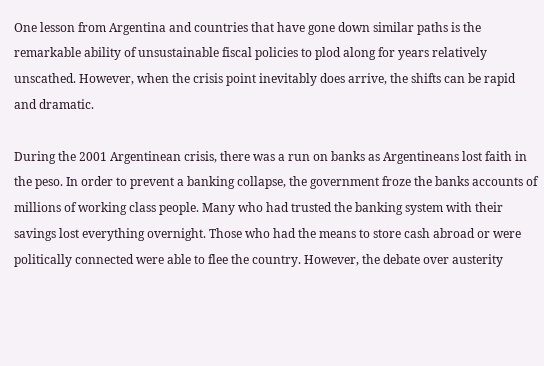One lesson from Argentina and countries that have gone down similar paths is the remarkable ability of unsustainable fiscal policies to plod along for years relatively unscathed. However, when the crisis point inevitably does arrive, the shifts can be rapid and dramatic.

During the 2001 Argentinean crisis, there was a run on banks as Argentineans lost faith in the peso. In order to prevent a banking collapse, the government froze the banks accounts of millions of working class people. Many who had trusted the banking system with their savings lost everything overnight. Those who had the means to store cash abroad or were politically connected were able to flee the country. However, the debate over austerity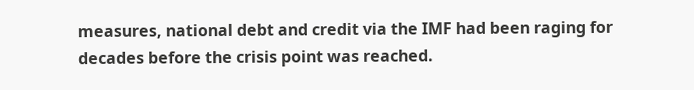measures, national debt and credit via the IMF had been raging for decades before the crisis point was reached.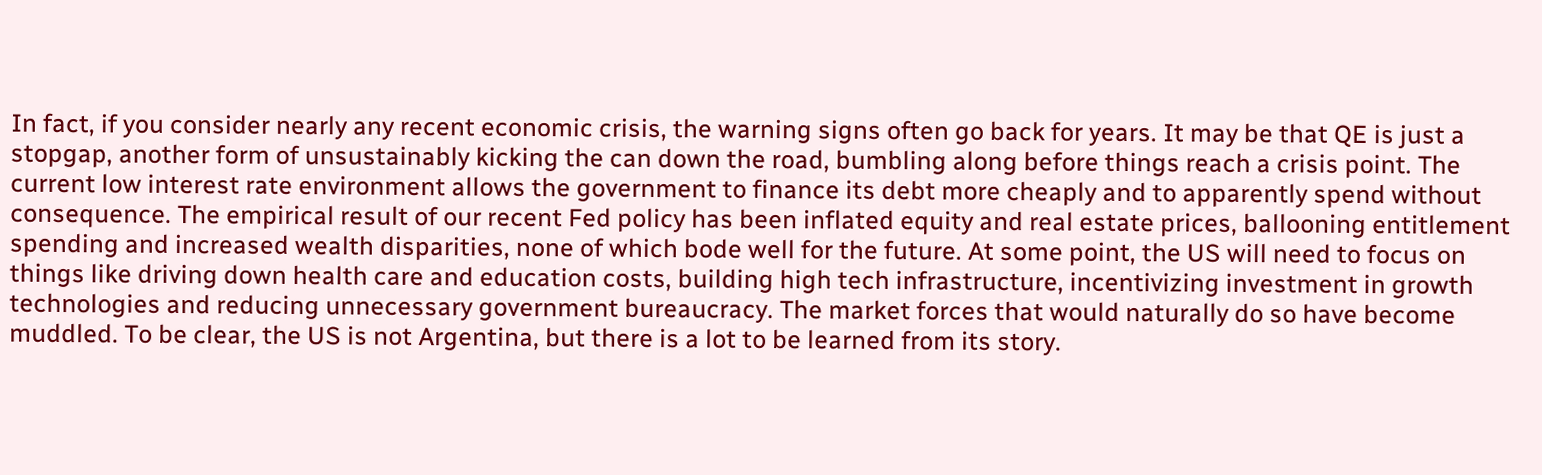In fact, if you consider nearly any recent economic crisis, the warning signs often go back for years. It may be that QE is just a stopgap, another form of unsustainably kicking the can down the road, bumbling along before things reach a crisis point. The current low interest rate environment allows the government to finance its debt more cheaply and to apparently spend without consequence. The empirical result of our recent Fed policy has been inflated equity and real estate prices, ballooning entitlement spending and increased wealth disparities, none of which bode well for the future. At some point, the US will need to focus on things like driving down health care and education costs, building high tech infrastructure, incentivizing investment in growth technologies and reducing unnecessary government bureaucracy. The market forces that would naturally do so have become muddled. To be clear, the US is not Argentina, but there is a lot to be learned from its story.